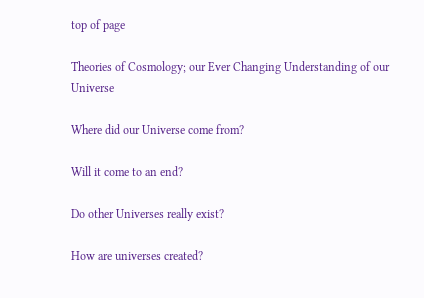top of page

Theories of Cosmology; our Ever Changing Understanding of our Universe

Where did our Universe come from?

Will it come to an end?

Do other Universes really exist?

How are universes created?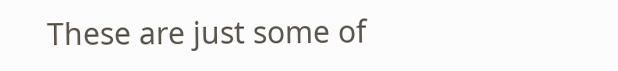These are just some of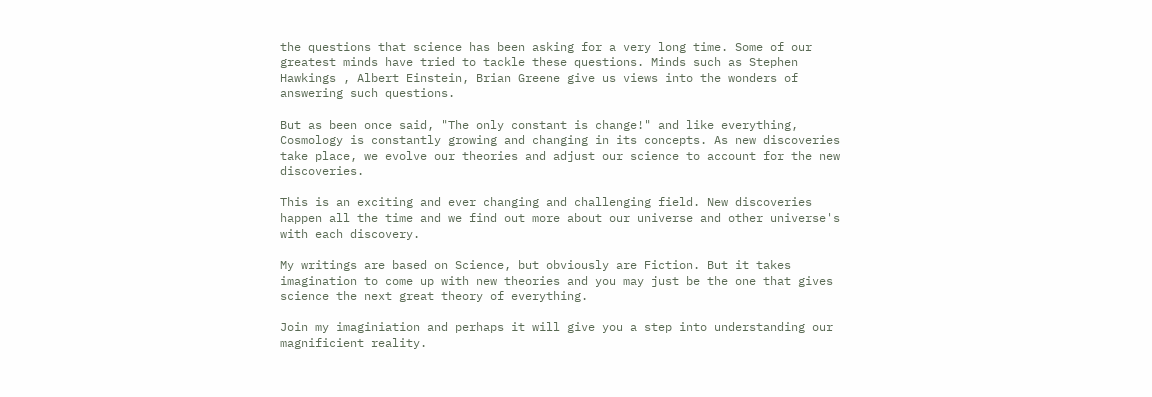the questions that science has been asking for a very long time. Some of our greatest minds have tried to tackle these questions. Minds such as Stephen Hawkings , Albert Einstein, Brian Greene give us views into the wonders of answering such questions.

But as been once said, "The only constant is change!" and like everything, Cosmology is constantly growing and changing in its concepts. As new discoveries take place, we evolve our theories and adjust our science to account for the new discoveries.

This is an exciting and ever changing and challenging field. New discoveries happen all the time and we find out more about our universe and other universe's with each discovery.

My writings are based on Science, but obviously are Fiction. But it takes imagination to come up with new theories and you may just be the one that gives science the next great theory of everything.

Join my imaginiation and perhaps it will give you a step into understanding our magnificient reality.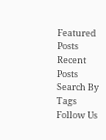Featured Posts
Recent Posts
Search By Tags
Follow Us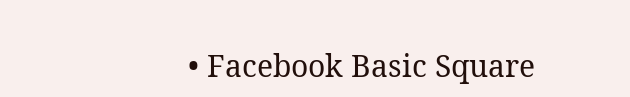• Facebook Basic Square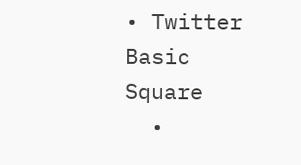• Twitter Basic Square
  •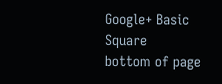Google+ Basic Square
bottom of page